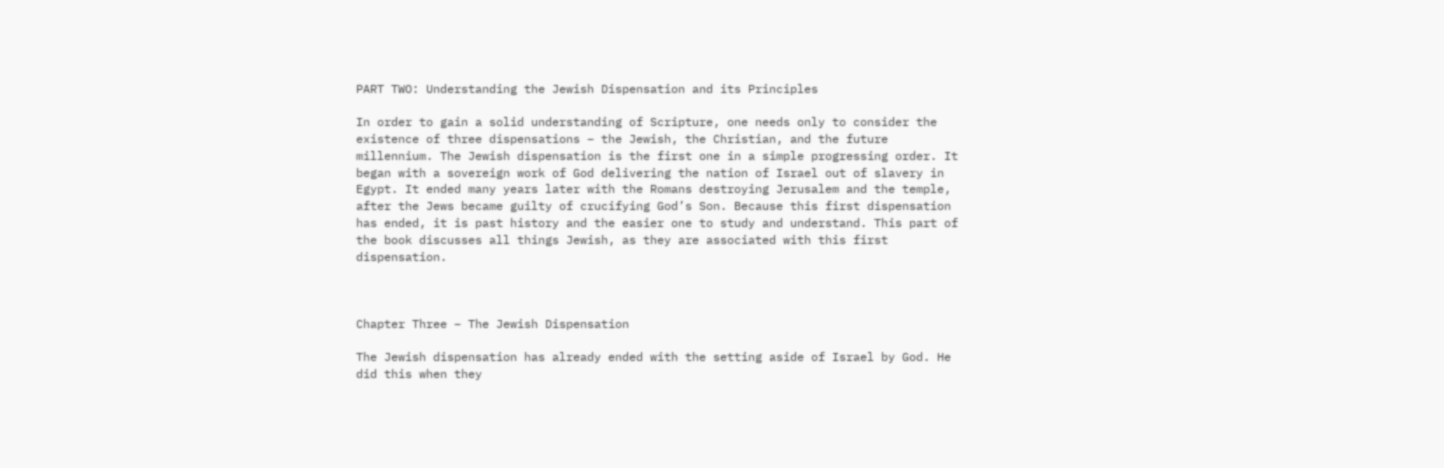PART TWO: Understanding the Jewish Dispensation and its Principles

In order to gain a solid understanding of Scripture, one needs only to consider the existence of three dispensations – the Jewish, the Christian, and the future millennium. The Jewish dispensation is the first one in a simple progressing order. It began with a sovereign work of God delivering the nation of Israel out of slavery in Egypt. It ended many years later with the Romans destroying Jerusalem and the temple, after the Jews became guilty of crucifying God’s Son. Because this first dispensation has ended, it is past history and the easier one to study and understand. This part of the book discusses all things Jewish, as they are associated with this first dispensation.



Chapter Three – The Jewish Dispensation

The Jewish dispensation has already ended with the setting aside of Israel by God. He did this when they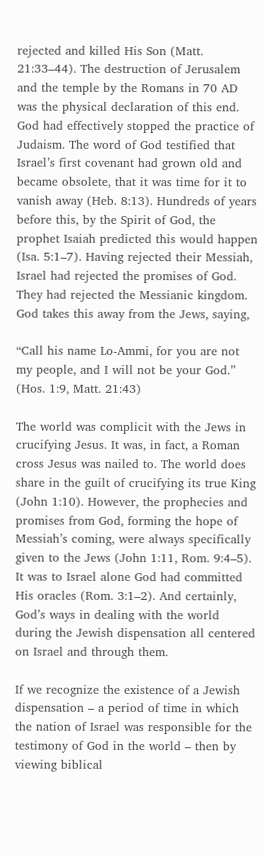rejected and killed His Son (Matt. 21:33–44). The destruction of Jerusalem and the temple by the Romans in 70 AD was the physical declaration of this end. God had effectively stopped the practice of Judaism. The word of God testified that Israel’s first covenant had grown old and became obsolete, that it was time for it to vanish away (Heb. 8:13). Hundreds of years before this, by the Spirit of God, the prophet Isaiah predicted this would happen (Isa. 5:1–7). Having rejected their Messiah, Israel had rejected the promises of God. They had rejected the Messianic kingdom. God takes this away from the Jews, saying,

“Call his name Lo-Ammi, for you are not my people, and I will not be your God.”  (Hos. 1:9, Matt. 21:43)

The world was complicit with the Jews in crucifying Jesus. It was, in fact, a Roman cross Jesus was nailed to. The world does share in the guilt of crucifying its true King (John 1:10). However, the prophecies and promises from God, forming the hope of Messiah’s coming, were always specifically given to the Jews (John 1:11, Rom. 9:4–5). It was to Israel alone God had committed His oracles (Rom. 3:1–2). And certainly, God’s ways in dealing with the world during the Jewish dispensation all centered on Israel and through them.

If we recognize the existence of a Jewish dispensation – a period of time in which the nation of Israel was responsible for the testimony of God in the world – then by viewing biblical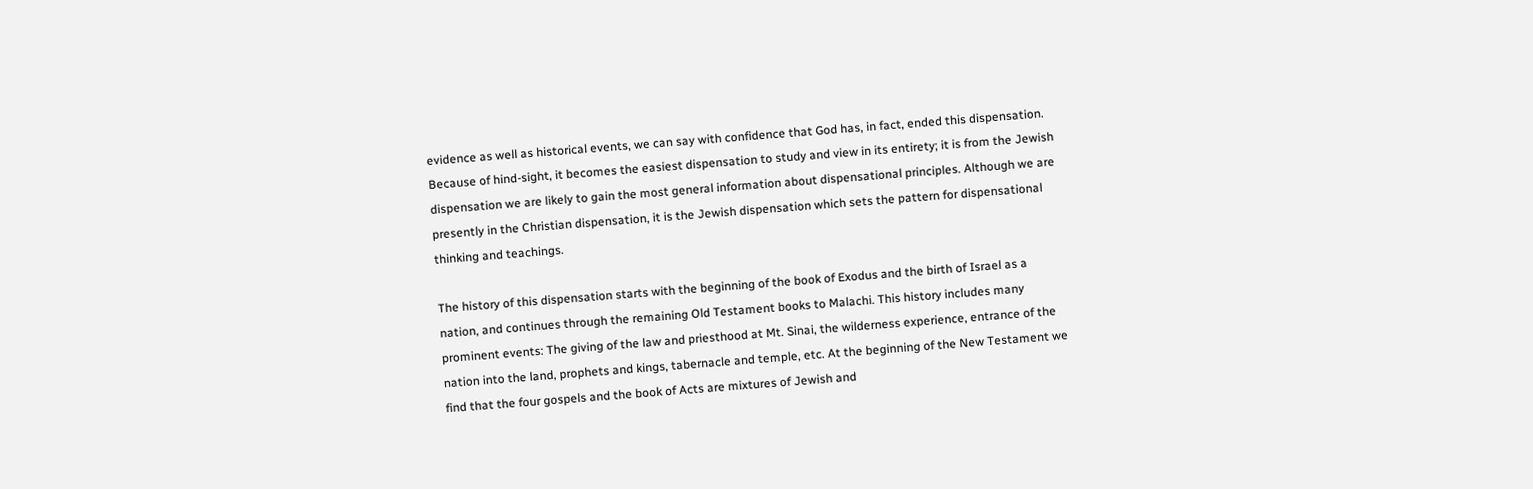evidence as well as historical events, we can say with confidence that God has, in fact, ended this dispensation. Because of hind-sight, it becomes the easiest dispensation to study and view in its entirety; it is from the Jewish dispensation we are likely to gain the most general information about dispensational principles. Although we are presently in the Christian dispensation, it is the Jewish dispensation which sets the pattern for dispensational thinking and teachings.

The history of this dispensation starts with the beginning of the book of Exodus and the birth of Israel as a nation, and continues through the remaining Old Testament books to Malachi. This history includes many prominent events: The giving of the law and priesthood at Mt. Sinai, the wilderness experience, entrance of the nation into the land, prophets and kings, tabernacle and temple, etc. At the beginning of the New Testament we find that the four gospels and the book of Acts are mixtures of Jewish and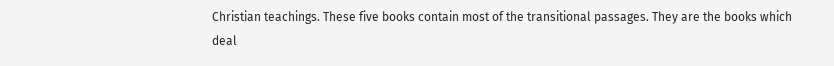Christian teachings. These five books contain most of the transitional passages. They are the books which deal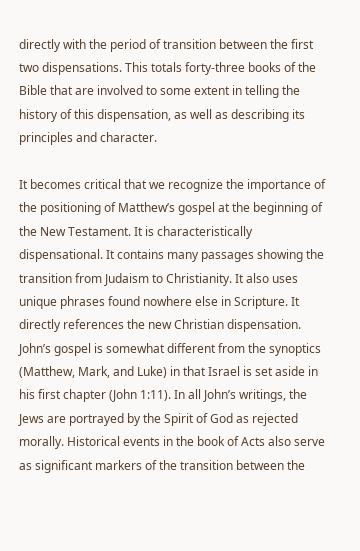directly with the period of transition between the first two dispensations. This totals forty-three books of the Bible that are involved to some extent in telling the history of this dispensation, as well as describing its principles and character.

It becomes critical that we recognize the importance of the positioning of Matthew’s gospel at the beginning of the New Testament. It is characteristically dispensational. It contains many passages showing the transition from Judaism to Christianity. It also uses unique phrases found nowhere else in Scripture. It directly references the new Christian dispensation. John’s gospel is somewhat different from the synoptics (Matthew, Mark, and Luke) in that Israel is set aside in his first chapter (John 1:11). In all John’s writings, the Jews are portrayed by the Spirit of God as rejected morally. Historical events in the book of Acts also serve as significant markers of the transition between the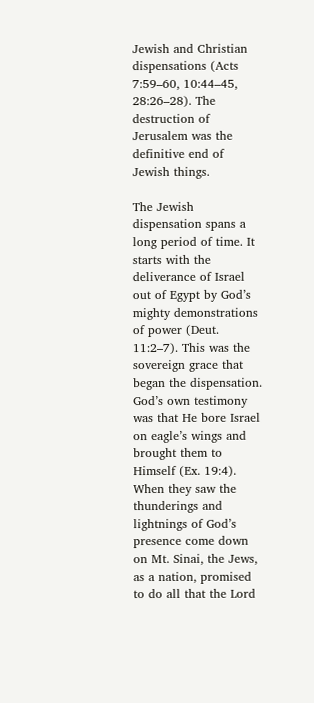Jewish and Christian dispensations (Acts 7:59–60, 10:44–45, 28:26–28). The destruction of Jerusalem was the definitive end of Jewish things.

The Jewish dispensation spans a long period of time. It starts with the deliverance of Israel out of Egypt by God’s mighty demonstrations of power (Deut. 11:2–7). This was the sovereign grace that began the dispensation. God’s own testimony was that He bore Israel on eagle’s wings and brought them to Himself (Ex. 19:4). When they saw the thunderings and lightnings of God’s presence come down on Mt. Sinai, the Jews, as a nation, promised to do all that the Lord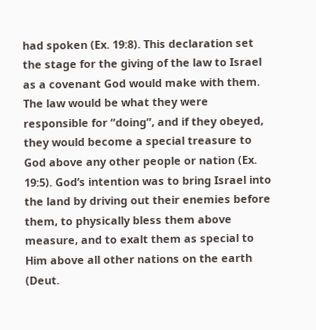had spoken (Ex. 19:8). This declaration set the stage for the giving of the law to Israel as a covenant God would make with them. The law would be what they were responsible for “doing”, and if they obeyed, they would become a special treasure to God above any other people or nation (Ex. 19:5). God’s intention was to bring Israel into the land by driving out their enemies before them, to physically bless them above measure, and to exalt them as special to Him above all other nations on the earth (Deut.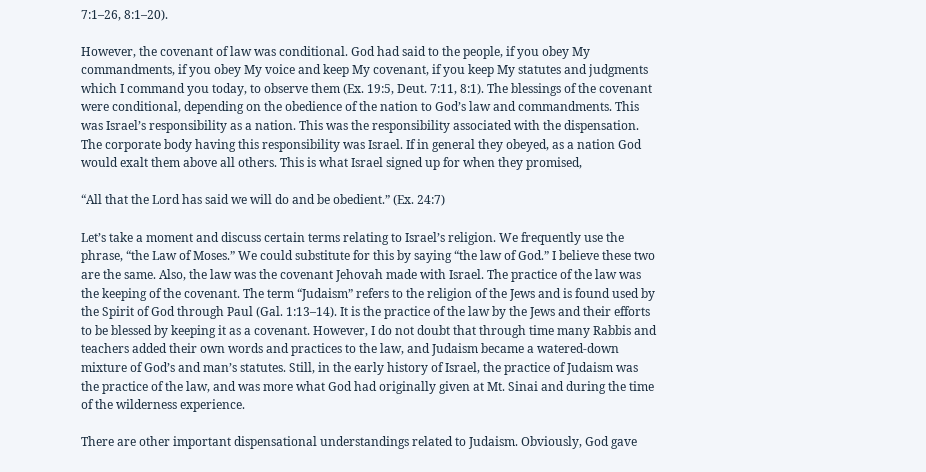7:1–26, 8:1–20).

However, the covenant of law was conditional. God had said to the people, if you obey My commandments, if you obey My voice and keep My covenant, if you keep My statutes and judgments which I command you today, to observe them (Ex. 19:5, Deut. 7:11, 8:1). The blessings of the covenant were conditional, depending on the obedience of the nation to God’s law and commandments. This was Israel’s responsibility as a nation. This was the responsibility associated with the dispensation. The corporate body having this responsibility was Israel. If in general they obeyed, as a nation God would exalt them above all others. This is what Israel signed up for when they promised,

“All that the Lord has said we will do and be obedient.” (Ex. 24:7)

Let’s take a moment and discuss certain terms relating to Israel’s religion. We frequently use the phrase, “the Law of Moses.” We could substitute for this by saying “the law of God.” I believe these two are the same. Also, the law was the covenant Jehovah made with Israel. The practice of the law was the keeping of the covenant. The term “Judaism” refers to the religion of the Jews and is found used by the Spirit of God through Paul (Gal. 1:13–14). It is the practice of the law by the Jews and their efforts to be blessed by keeping it as a covenant. However, I do not doubt that through time many Rabbis and teachers added their own words and practices to the law, and Judaism became a watered-down mixture of God’s and man’s statutes. Still, in the early history of Israel, the practice of Judaism was the practice of the law, and was more what God had originally given at Mt. Sinai and during the time of the wilderness experience.

There are other important dispensational understandings related to Judaism. Obviously, God gave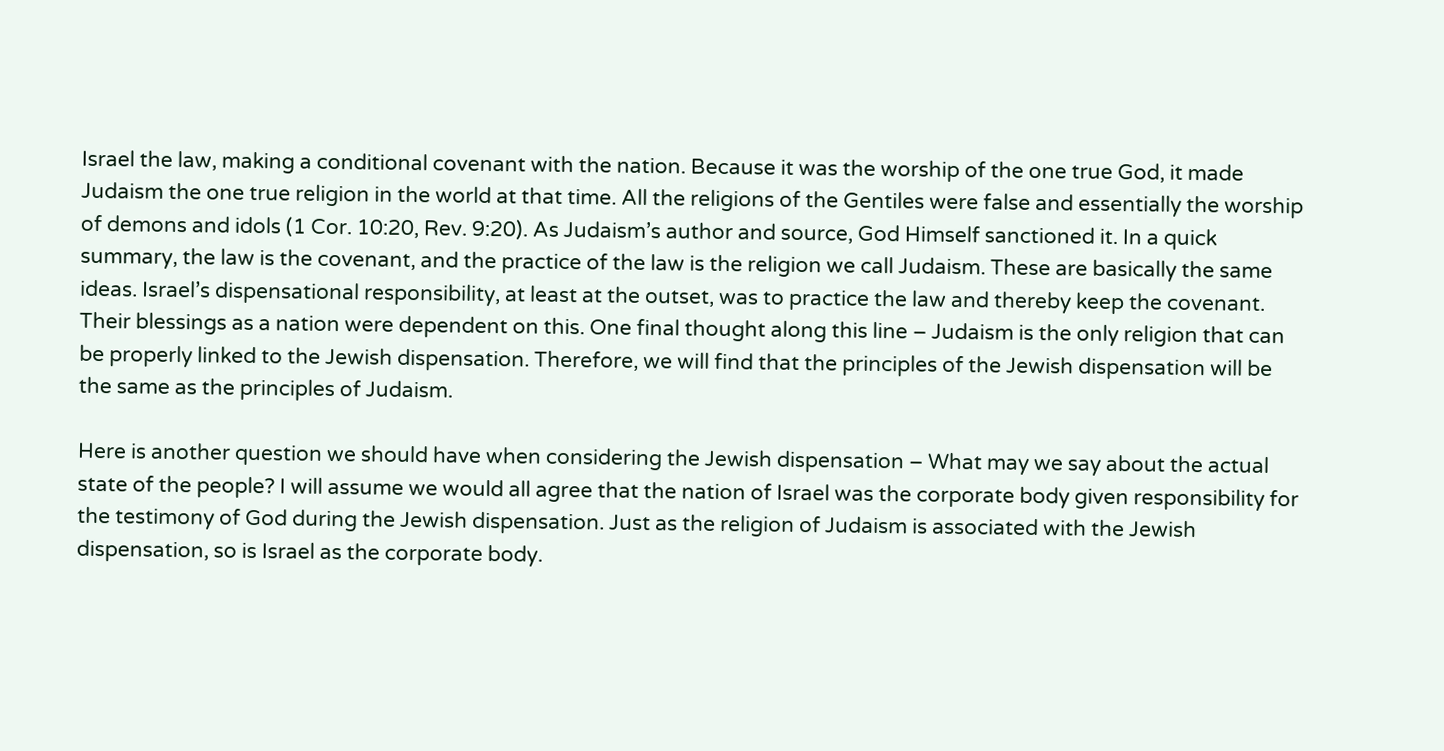Israel the law, making a conditional covenant with the nation. Because it was the worship of the one true God, it made Judaism the one true religion in the world at that time. All the religions of the Gentiles were false and essentially the worship of demons and idols (1 Cor. 10:20, Rev. 9:20). As Judaism’s author and source, God Himself sanctioned it. In a quick summary, the law is the covenant, and the practice of the law is the religion we call Judaism. These are basically the same ideas. Israel’s dispensational responsibility, at least at the outset, was to practice the law and thereby keep the covenant. Their blessings as a nation were dependent on this. One final thought along this line – Judaism is the only religion that can be properly linked to the Jewish dispensation. Therefore, we will find that the principles of the Jewish dispensation will be the same as the principles of Judaism.

Here is another question we should have when considering the Jewish dispensation – What may we say about the actual state of the people? I will assume we would all agree that the nation of Israel was the corporate body given responsibility for the testimony of God during the Jewish dispensation. Just as the religion of Judaism is associated with the Jewish dispensation, so is Israel as the corporate body.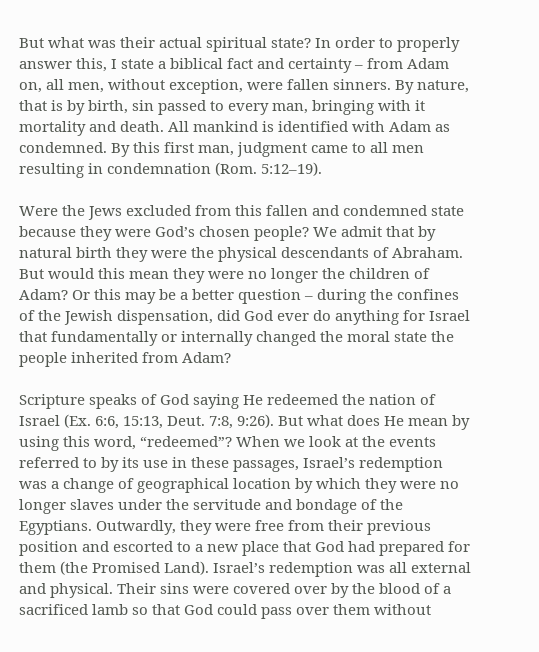But what was their actual spiritual state? In order to properly answer this, I state a biblical fact and certainty – from Adam on, all men, without exception, were fallen sinners. By nature, that is by birth, sin passed to every man, bringing with it mortality and death. All mankind is identified with Adam as condemned. By this first man, judgment came to all men resulting in condemnation (Rom. 5:12–19).

Were the Jews excluded from this fallen and condemned state because they were God’s chosen people? We admit that by natural birth they were the physical descendants of Abraham. But would this mean they were no longer the children of Adam? Or this may be a better question – during the confines of the Jewish dispensation, did God ever do anything for Israel that fundamentally or internally changed the moral state the people inherited from Adam?

Scripture speaks of God saying He redeemed the nation of Israel (Ex. 6:6, 15:13, Deut. 7:8, 9:26). But what does He mean by using this word, “redeemed”? When we look at the events referred to by its use in these passages, Israel’s redemption was a change of geographical location by which they were no longer slaves under the servitude and bondage of the Egyptians. Outwardly, they were free from their previous position and escorted to a new place that God had prepared for them (the Promised Land). Israel’s redemption was all external and physical. Their sins were covered over by the blood of a sacrificed lamb so that God could pass over them without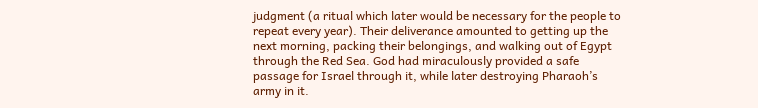judgment (a ritual which later would be necessary for the people to repeat every year). Their deliverance amounted to getting up the next morning, packing their belongings, and walking out of Egypt through the Red Sea. God had miraculously provided a safe passage for Israel through it, while later destroying Pharaoh’s army in it.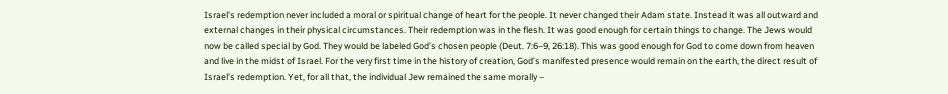Israel’s redemption never included a moral or spiritual change of heart for the people. It never changed their Adam state. Instead it was all outward and external changes in their physical circumstances. Their redemption was in the flesh. It was good enough for certain things to change. The Jews would now be called special by God. They would be labeled God’s chosen people (Deut. 7:6–9, 26:18). This was good enough for God to come down from heaven and live in the midst of Israel. For the very first time in the history of creation, God’s manifested presence would remain on the earth, the direct result of Israel’s redemption. Yet, for all that, the individual Jew remained the same morally –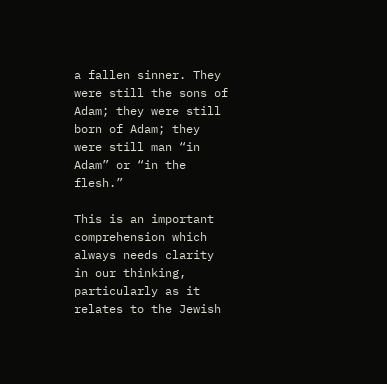a fallen sinner. They were still the sons of Adam; they were still born of Adam; they were still man “in Adam” or “in the flesh.”

This is an important comprehension which always needs clarity in our thinking, particularly as it relates to the Jewish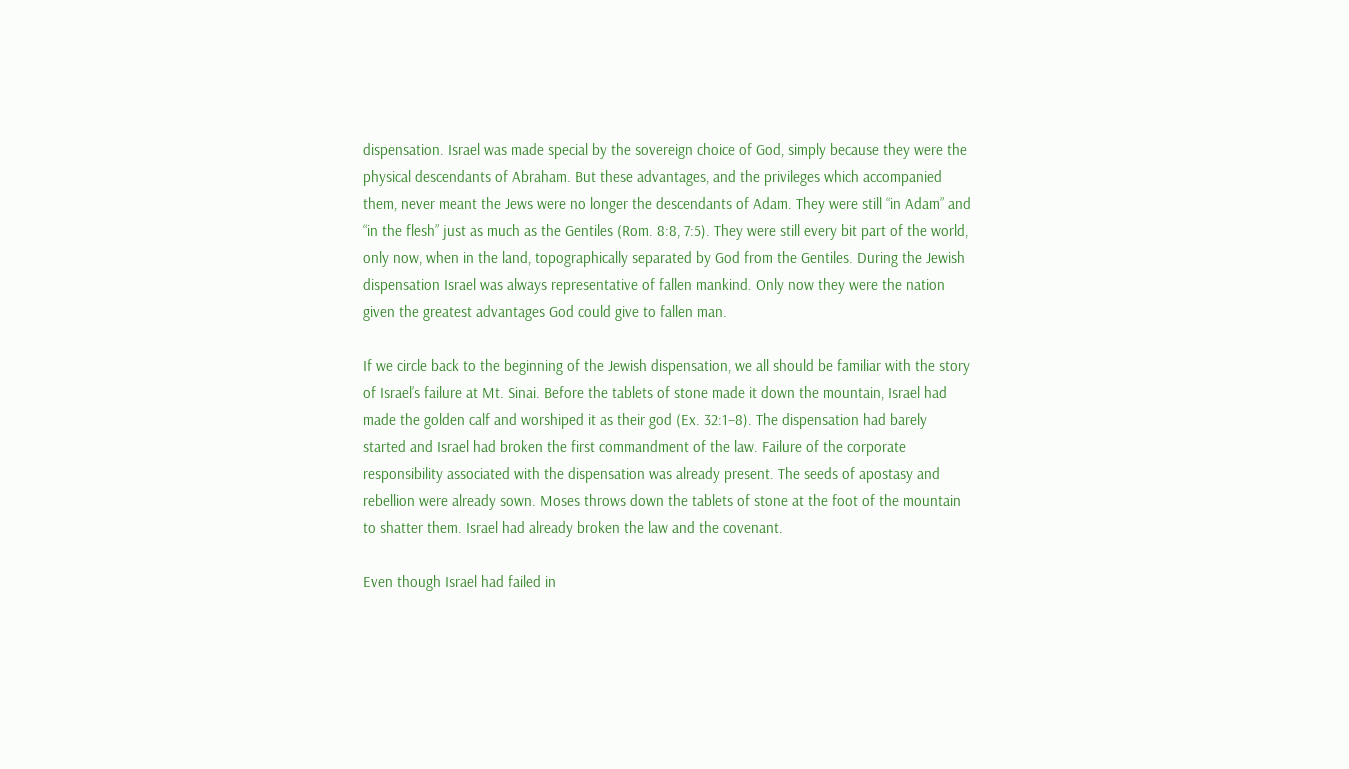dispensation. Israel was made special by the sovereign choice of God, simply because they were the physical descendants of Abraham. But these advantages, and the privileges which accompanied them, never meant the Jews were no longer the descendants of Adam. They were still “in Adam” and “in the flesh” just as much as the Gentiles (Rom. 8:8, 7:5). They were still every bit part of the world, only now, when in the land, topographically separated by God from the Gentiles. During the Jewish dispensation Israel was always representative of fallen mankind. Only now they were the nation given the greatest advantages God could give to fallen man.

If we circle back to the beginning of the Jewish dispensation, we all should be familiar with the story of Israel’s failure at Mt. Sinai. Before the tablets of stone made it down the mountain, Israel had made the golden calf and worshiped it as their god (Ex. 32:1–8). The dispensation had barely started and Israel had broken the first commandment of the law. Failure of the corporate responsibility associated with the dispensation was already present. The seeds of apostasy and rebellion were already sown. Moses throws down the tablets of stone at the foot of the mountain to shatter them. Israel had already broken the law and the covenant.

Even though Israel had failed in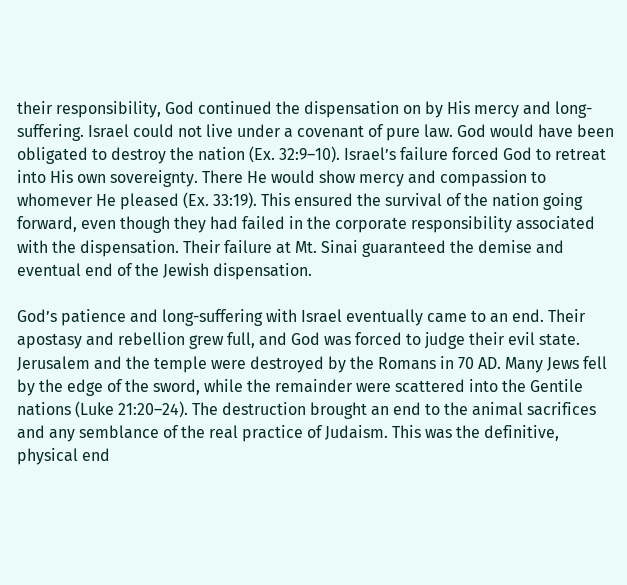their responsibility, God continued the dispensation on by His mercy and long-suffering. Israel could not live under a covenant of pure law. God would have been obligated to destroy the nation (Ex. 32:9–10). Israel’s failure forced God to retreat into His own sovereignty. There He would show mercy and compassion to whomever He pleased (Ex. 33:19). This ensured the survival of the nation going forward, even though they had failed in the corporate responsibility associated with the dispensation. Their failure at Mt. Sinai guaranteed the demise and eventual end of the Jewish dispensation.

God’s patience and long-suffering with Israel eventually came to an end. Their apostasy and rebellion grew full, and God was forced to judge their evil state. Jerusalem and the temple were destroyed by the Romans in 70 AD. Many Jews fell by the edge of the sword, while the remainder were scattered into the Gentile nations (Luke 21:20–24). The destruction brought an end to the animal sacrifices and any semblance of the real practice of Judaism. This was the definitive, physical end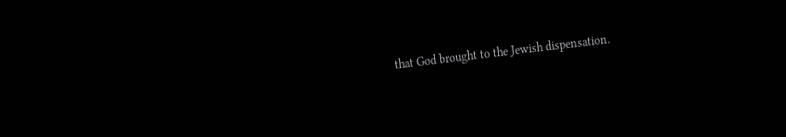that God brought to the Jewish dispensation.